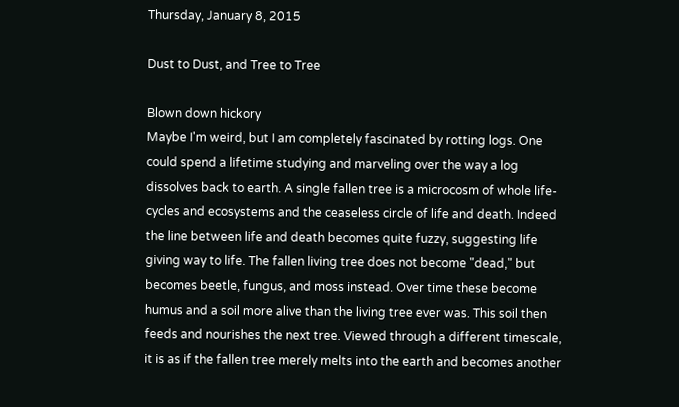Thursday, January 8, 2015

Dust to Dust, and Tree to Tree

Blown down hickory
Maybe I'm weird, but I am completely fascinated by rotting logs. One could spend a lifetime studying and marveling over the way a log dissolves back to earth. A single fallen tree is a microcosm of whole life-cycles and ecosystems and the ceaseless circle of life and death. Indeed the line between life and death becomes quite fuzzy, suggesting life giving way to life. The fallen living tree does not become "dead," but becomes beetle, fungus, and moss instead. Over time these become humus and a soil more alive than the living tree ever was. This soil then feeds and nourishes the next tree. Viewed through a different timescale, it is as if the fallen tree merely melts into the earth and becomes another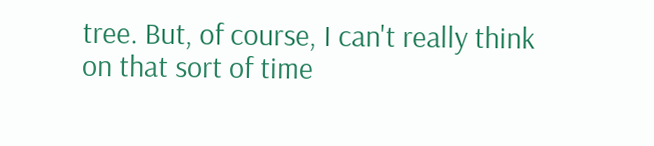tree. But, of course, I can't really think on that sort of time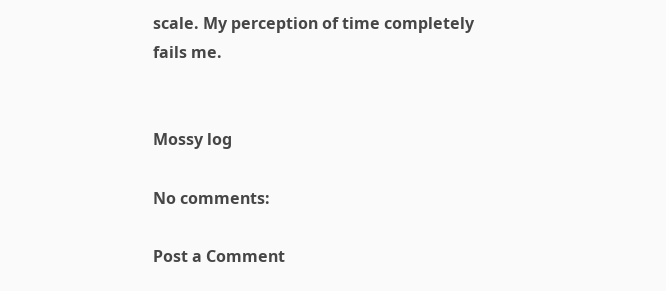scale. My perception of time completely fails me.


Mossy log

No comments:

Post a Comment